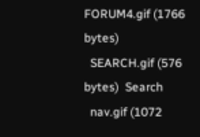FORUM4.gif (1766 bytes)
  SEARCH.gif (576 bytes)  Search
  nav.gif (1072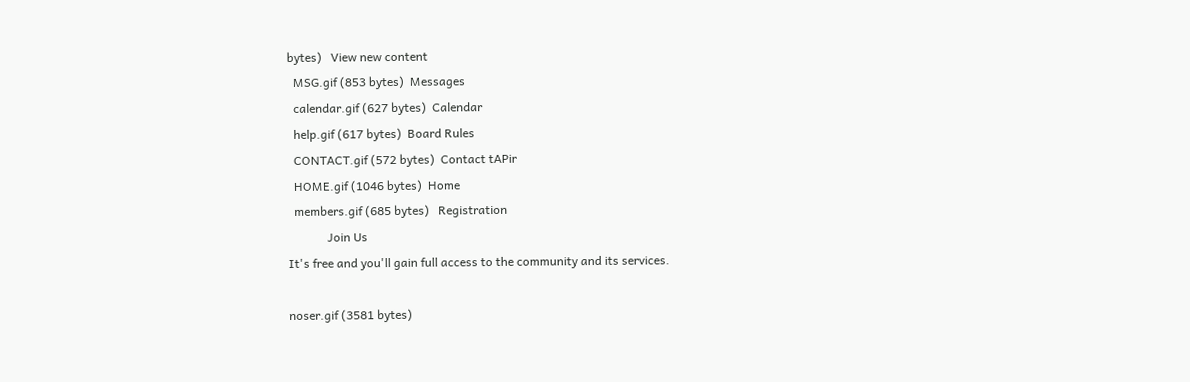bytes)   View new content
  MSG.gif (853 bytes)  Messages
  calendar.gif (627 bytes)  Calendar
  help.gif (617 bytes)  Board Rules
  CONTACT.gif (572 bytes)  Contact tAPir
  HOME.gif (1046 bytes)  Home
  members.gif (685 bytes)   Registration
             Join Us
It's free and you'll gain full access to the community and its services.

noser.gif (3581 bytes)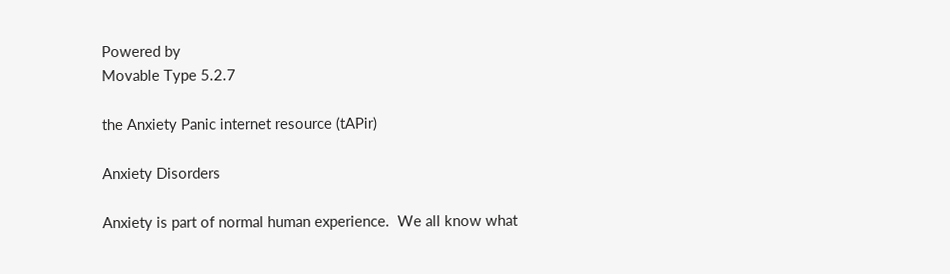Powered by
Movable Type 5.2.7

the Anxiety Panic internet resource (tAPir)

Anxiety Disorders

Anxiety is part of normal human experience.  We all know what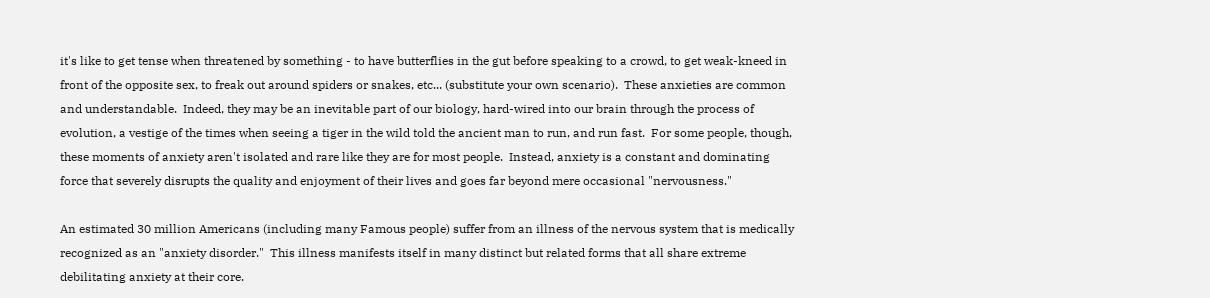it's like to get tense when threatened by something - to have butterflies in the gut before speaking to a crowd, to get weak-kneed in front of the opposite sex, to freak out around spiders or snakes, etc... (substitute your own scenario).  These anxieties are common and understandable.  Indeed, they may be an inevitable part of our biology, hard-wired into our brain through the process of evolution, a vestige of the times when seeing a tiger in the wild told the ancient man to run, and run fast.  For some people, though, these moments of anxiety aren't isolated and rare like they are for most people.  Instead, anxiety is a constant and dominating force that severely disrupts the quality and enjoyment of their lives and goes far beyond mere occasional "nervousness."

An estimated 30 million Americans (including many Famous people) suffer from an illness of the nervous system that is medically recognized as an "anxiety disorder."  This illness manifests itself in many distinct but related forms that all share extreme debilitating anxiety at their core.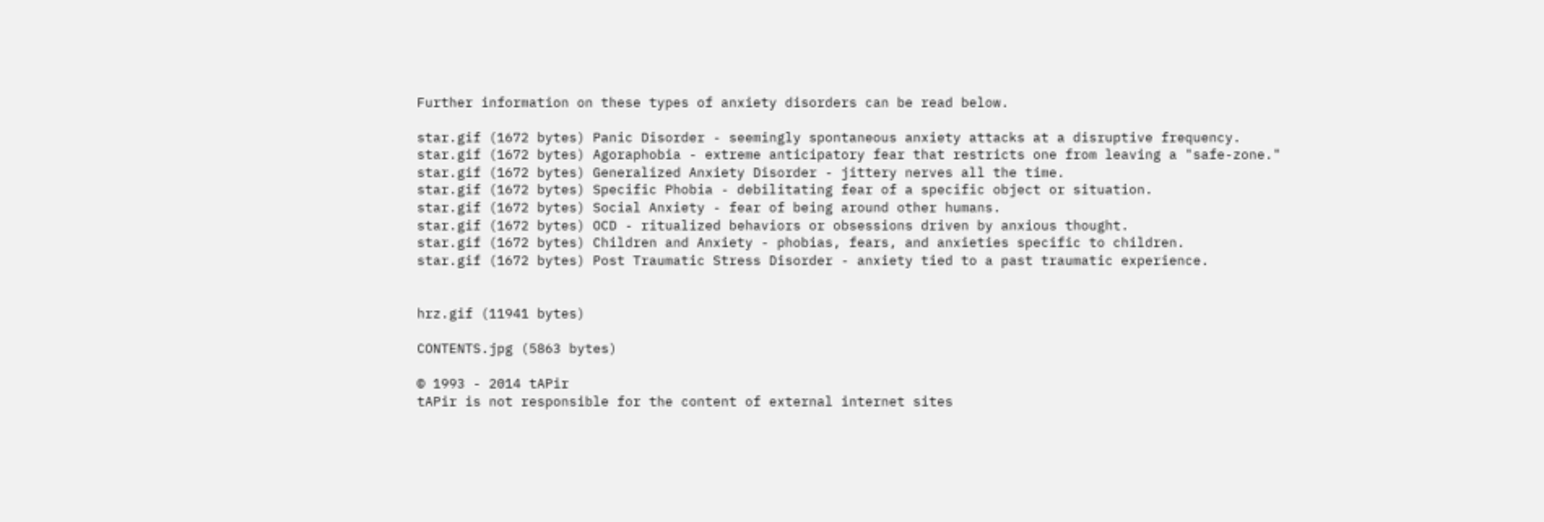Further information on these types of anxiety disorders can be read below.

star.gif (1672 bytes) Panic Disorder - seemingly spontaneous anxiety attacks at a disruptive frequency.
star.gif (1672 bytes) Agoraphobia - extreme anticipatory fear that restricts one from leaving a "safe-zone."
star.gif (1672 bytes) Generalized Anxiety Disorder - jittery nerves all the time.
star.gif (1672 bytes) Specific Phobia - debilitating fear of a specific object or situation.
star.gif (1672 bytes) Social Anxiety - fear of being around other humans.
star.gif (1672 bytes) OCD - ritualized behaviors or obsessions driven by anxious thought.
star.gif (1672 bytes) Children and Anxiety - phobias, fears, and anxieties specific to children.
star.gif (1672 bytes) Post Traumatic Stress Disorder - anxiety tied to a past traumatic experience.


hrz.gif (11941 bytes)

CONTENTS.jpg (5863 bytes)

© 1993 - 2014 tAPir
tAPir is not responsible for the content of external internet sites